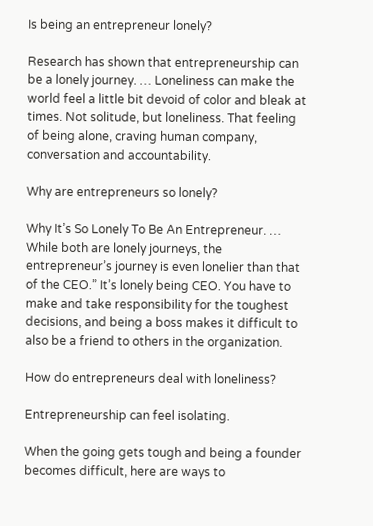Is being an entrepreneur lonely?

Research has shown that entrepreneurship can be a lonely journey. … Loneliness can make the world feel a little bit devoid of color and bleak at times. Not solitude, but loneliness. That feeling of being alone, craving human company, conversation and accountability.

Why are entrepreneurs so lonely?

Why It’s So Lonely To Be An Entrepreneur. … While both are lonely journeys, the entrepreneur’s journey is even lonelier than that of the CEO.” It’s lonely being CEO. You have to make and take responsibility for the toughest decisions, and being a boss makes it difficult to also be a friend to others in the organization.

How do entrepreneurs deal with loneliness?

Entrepreneurship can feel isolating.

When the going gets tough and being a founder becomes difficult, here are ways to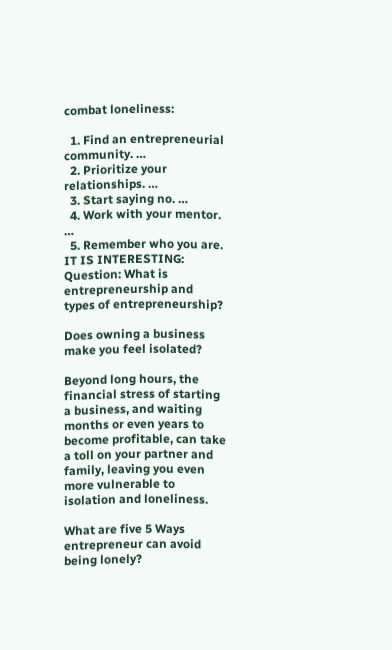combat loneliness:

  1. Find an entrepreneurial community. …
  2. Prioritize your relationships. …
  3. Start saying no. …
  4. Work with your mentor. …
  5. Remember who you are.
IT IS INTERESTING:  Question: What is entrepreneurship and types of entrepreneurship?

Does owning a business make you feel isolated?

Beyond long hours, the financial stress of starting a business, and waiting months or even years to become profitable, can take a toll on your partner and family, leaving you even more vulnerable to isolation and loneliness.

What are five 5 Ways entrepreneur can avoid being lonely?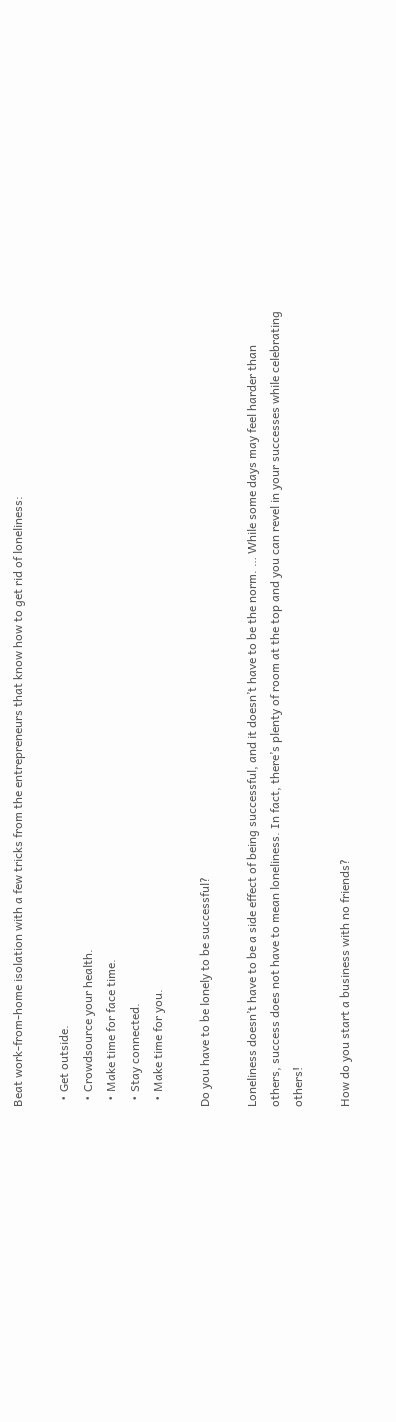Beat work-from-home isolation with a few tricks from the entrepreneurs that know how to get rid of loneliness:

  • Get outside.
  • Crowdsource your health.
  • Make time for face time.
  • Stay connected.
  • Make time for you.

Do you have to be lonely to be successful?

Loneliness doesn’t have to be a side effect of being successful, and it doesn’t have to be the norm. … While some days may feel harder than others, success does not have to mean loneliness. In fact, there’s plenty of room at the top and you can revel in your successes while celebrating others!

How do you start a business with no friends?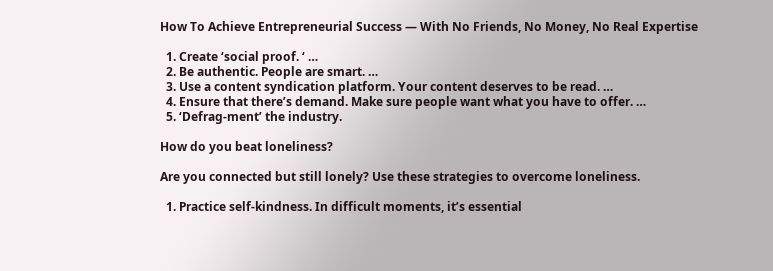How To Achieve Entrepreneurial Success — With No Friends, No Money, No Real Expertise

  1. Create ‘social proof. ‘ …
  2. Be authentic. People are smart. …
  3. Use a content syndication platform. Your content deserves to be read. …
  4. Ensure that there’s demand. Make sure people want what you have to offer. …
  5. ‘Defrag-ment’ the industry.

How do you beat loneliness?

Are you connected but still lonely? Use these strategies to overcome loneliness.

  1. Practice self-kindness. In difficult moments, it’s essential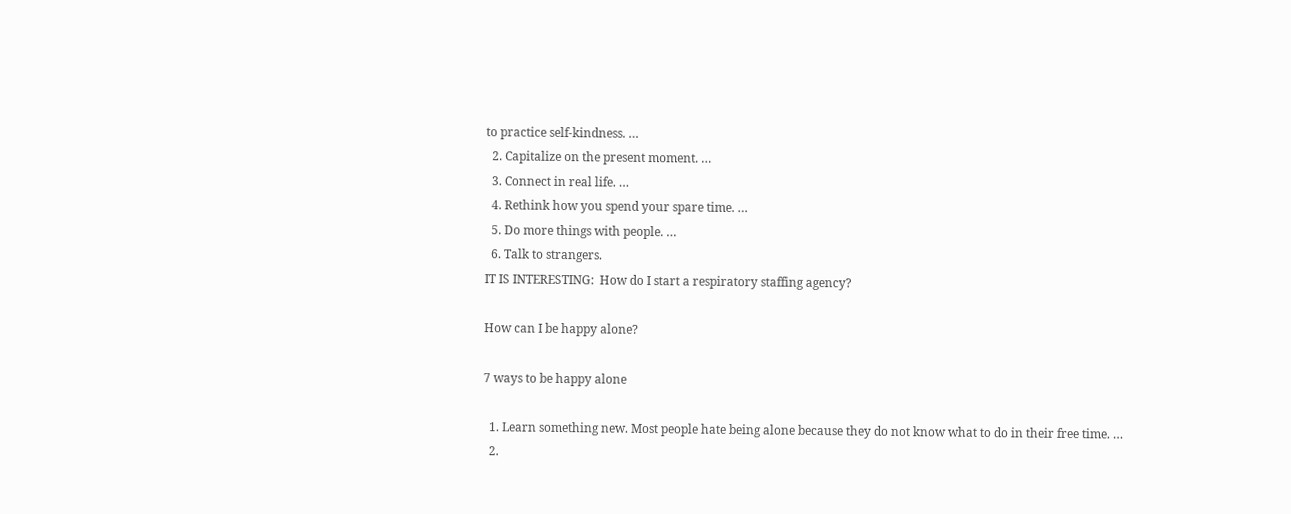to practice self-kindness. …
  2. Capitalize on the present moment. …
  3. Connect in real life. …
  4. Rethink how you spend your spare time. …
  5. Do more things with people. …
  6. Talk to strangers.
IT IS INTERESTING:  How do I start a respiratory staffing agency?

How can I be happy alone?

7 ways to be happy alone

  1. Learn something new. Most people hate being alone because they do not know what to do in their free time. …
  2.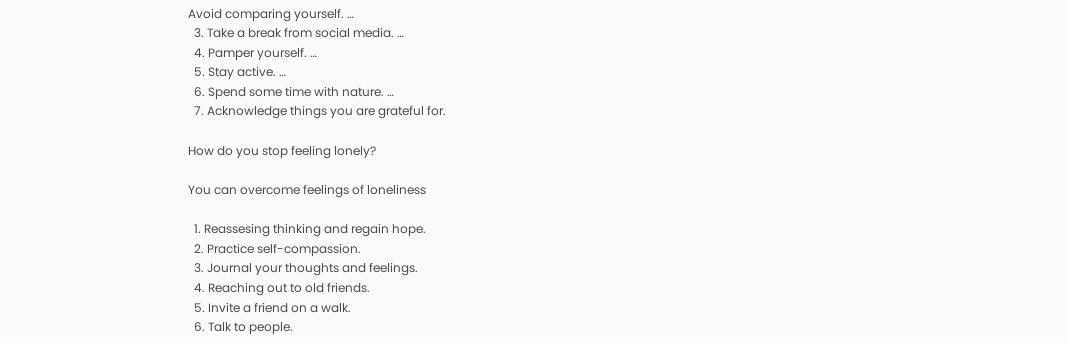Avoid comparing yourself. …
  3. Take a break from social media. …
  4. Pamper yourself. …
  5. Stay active. …
  6. Spend some time with nature. …
  7. Acknowledge things you are grateful for.

How do you stop feeling lonely?

You can overcome feelings of loneliness

  1. Reassesing thinking and regain hope.
  2. Practice self-compassion.
  3. Journal your thoughts and feelings.
  4. Reaching out to old friends.
  5. Invite a friend on a walk.
  6. Talk to people.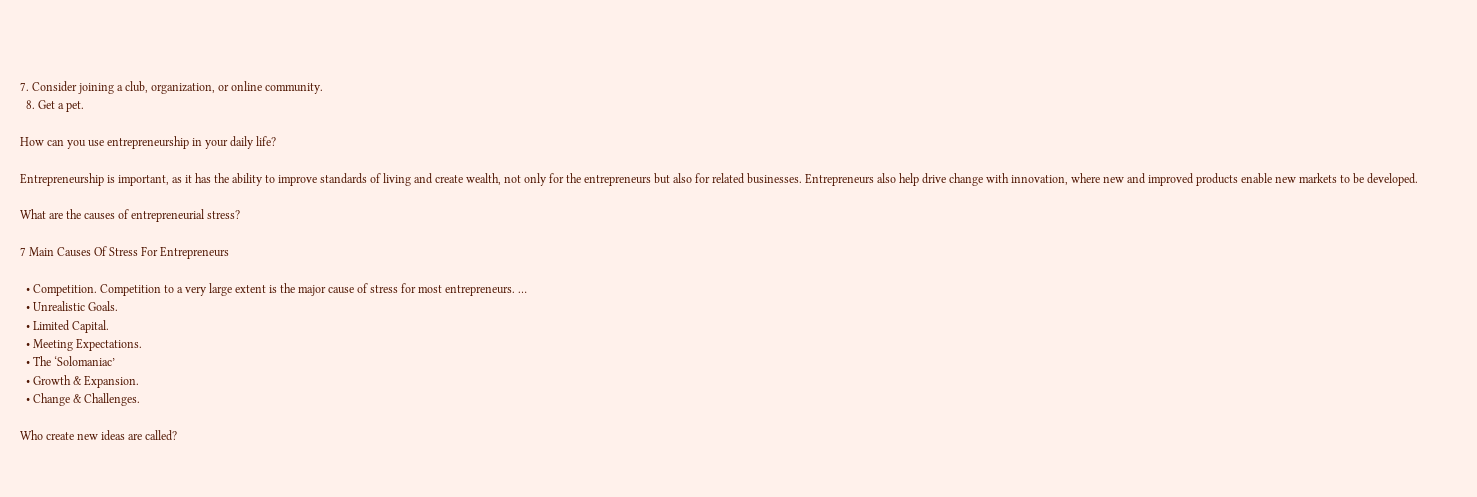7. Consider joining a club, organization, or online community.
  8. Get a pet.

How can you use entrepreneurship in your daily life?

Entrepreneurship is important, as it has the ability to improve standards of living and create wealth, not only for the entrepreneurs but also for related businesses. Entrepreneurs also help drive change with innovation, where new and improved products enable new markets to be developed.

What are the causes of entrepreneurial stress?

7 Main Causes Of Stress For Entrepreneurs

  • Competition. Competition to a very large extent is the major cause of stress for most entrepreneurs. …
  • Unrealistic Goals.
  • Limited Capital.
  • Meeting Expectations.
  • The ‘Solomaniac’
  • Growth & Expansion.
  • Change & Challenges.

Who create new ideas are called?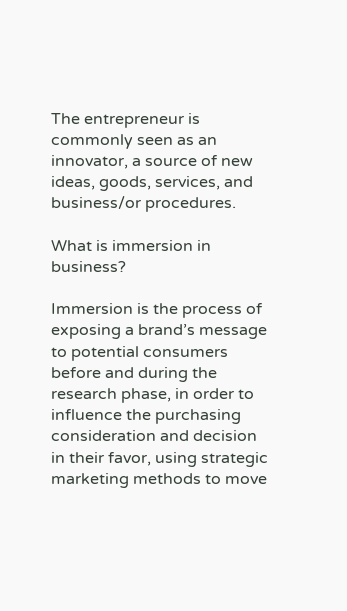The entrepreneur is commonly seen as an innovator, a source of new ideas, goods, services, and business/or procedures.

What is immersion in business?

Immersion is the process of exposing a brand’s message to potential consumers before and during the research phase, in order to influence the purchasing consideration and decision in their favor, using strategic marketing methods to move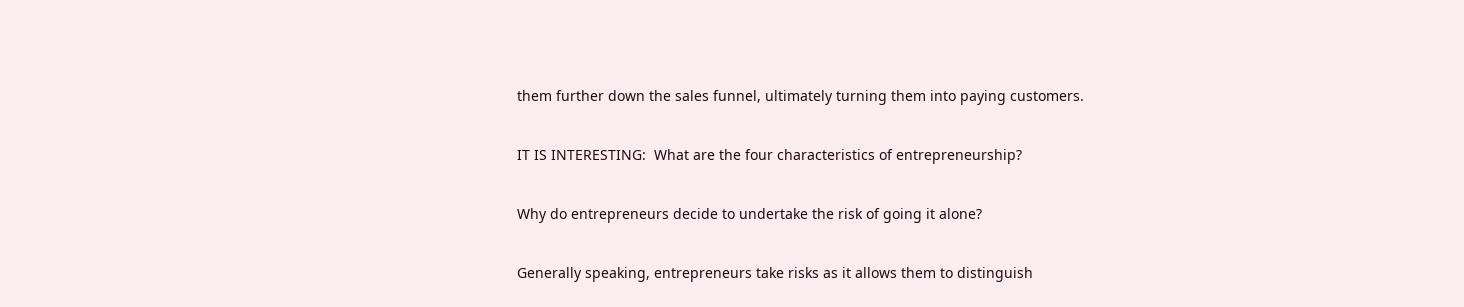them further down the sales funnel, ultimately turning them into paying customers.

IT IS INTERESTING:  What are the four characteristics of entrepreneurship?

Why do entrepreneurs decide to undertake the risk of going it alone?

Generally speaking, entrepreneurs take risks as it allows them to distinguish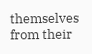themselves from their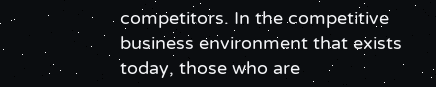competitors. In the competitive business environment that exists today, those who are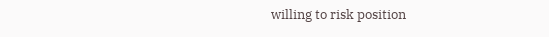willing to risk position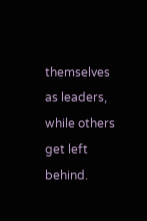themselves as leaders, while others get left behind.